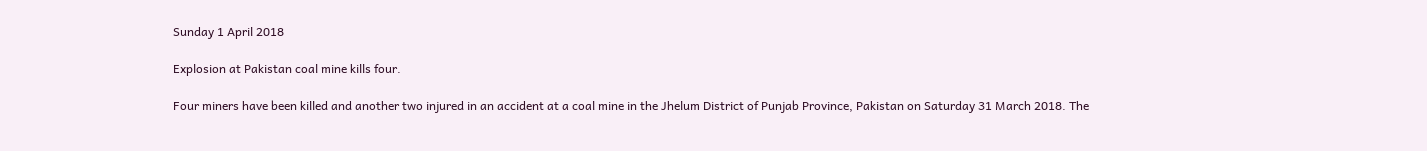Sunday 1 April 2018

Explosion at Pakistan coal mine kills four.

Four miners have been killed and another two injured in an accident at a coal mine in the Jhelum District of Punjab Province, Pakistan on Saturday 31 March 2018. The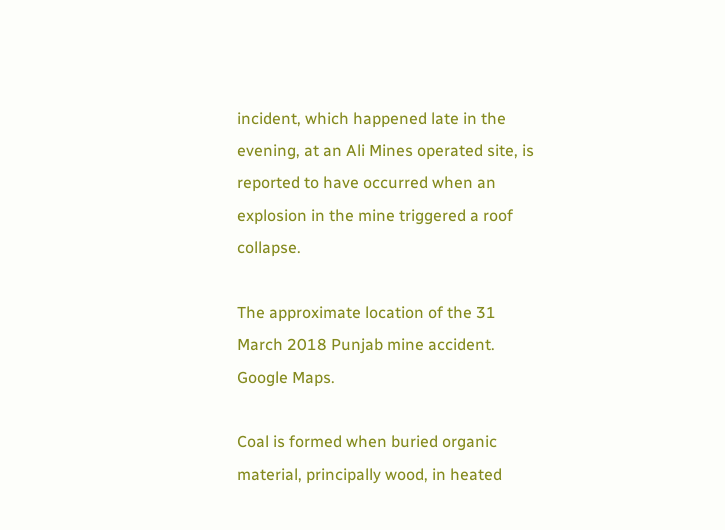incident, which happened late in the evening, at an Ali Mines operated site, is reported to have occurred when an explosion in the mine triggered a roof collapse.

The approximate location of the 31 March 2018 Punjab mine accident. Google Maps.

Coal is formed when buried organic material, principally wood, in heated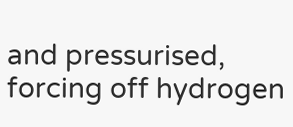and pressurised, forcing off hydrogen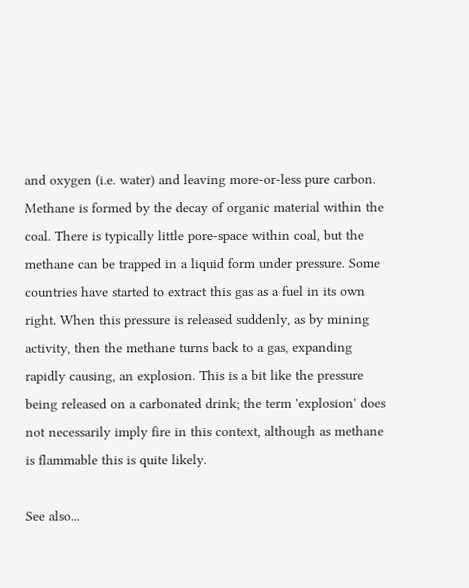and oxygen (i.e. water) and leaving more-or-less pure carbon. Methane is formed by the decay of organic material within the coal. There is typically little pore-space within coal, but the methane can be trapped in a liquid form under pressure. Some countries have started to extract this gas as a fuel in its own right. When this pressure is released suddenly, as by mining activity, then the methane turns back to a gas, expanding rapidly causing, an explosion. This is a bit like the pressure being released on a carbonated drink; the term 'explosion' does not necessarily imply fire in this context, although as methane is flammable this is quite likely.

See also...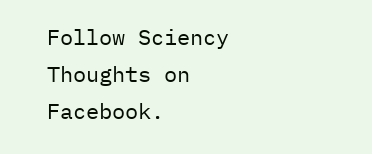Follow Sciency Thoughts on Facebook.